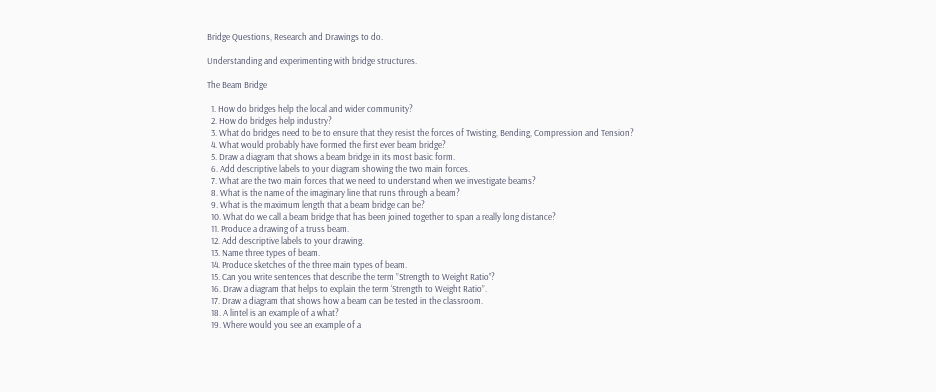Bridge Questions, Research and Drawings to do.

Understanding and experimenting with bridge structures.

The Beam Bridge

  1. How do bridges help the local and wider community?
  2. How do bridges help industry?
  3. What do bridges need to be to ensure that they resist the forces of Twisting, Bending, Compression and Tension?
  4. What would probably have formed the first ever beam bridge?
  5. Draw a diagram that shows a beam bridge in its most basic form.
  6. Add descriptive labels to your diagram showing the two main forces.
  7. What are the two main forces that we need to understand when we investigate beams?
  8. What is the name of the imaginary line that runs through a beam?
  9. What is the maximum length that a beam bridge can be?
  10. What do we call a beam bridge that has been joined together to span a really long distance?
  11. Produce a drawing of a truss beam.
  12. Add descriptive labels to your drawing.
  13. Name three types of beam.
  14. Produce sketches of the three main types of beam.
  15. Can you write sentences that describe the term ”Strength to Weight Ratio’’?
  16. Draw a diagram that helps to explain the term ‘Strength to Weight Ratio”.
  17. Draw a diagram that shows how a beam can be tested in the classroom.
  18. A lintel is an example of a what?
  19. Where would you see an example of a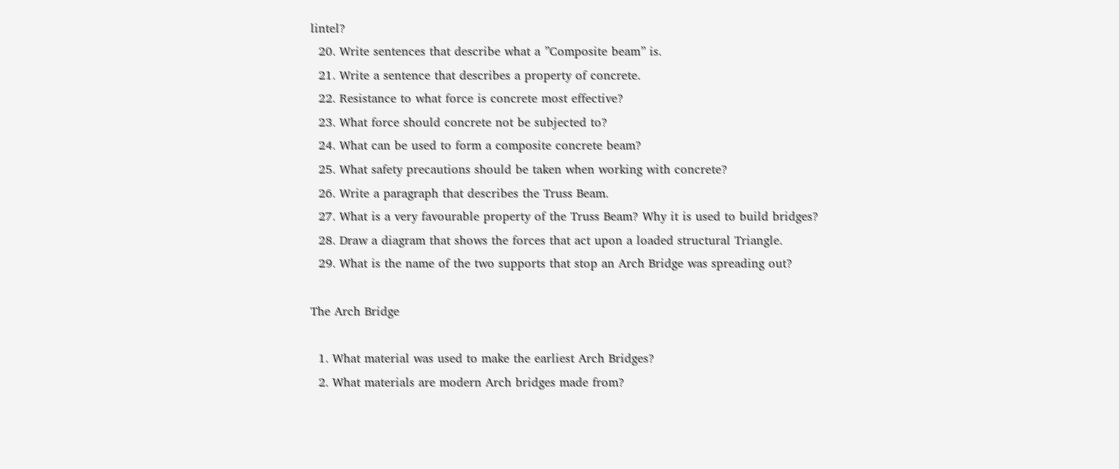lintel?
  20. Write sentences that describe what a ”Composite beam” is.
  21. Write a sentence that describes a property of concrete.
  22. Resistance to what force is concrete most effective?
  23. What force should concrete not be subjected to?
  24. What can be used to form a composite concrete beam?
  25. What safety precautions should be taken when working with concrete?
  26. Write a paragraph that describes the Truss Beam.
  27. What is a very favourable property of the Truss Beam? Why it is used to build bridges?
  28. Draw a diagram that shows the forces that act upon a loaded structural Triangle.
  29. What is the name of the two supports that stop an Arch Bridge was spreading out?

The Arch Bridge

  1. What material was used to make the earliest Arch Bridges?
  2. What materials are modern Arch bridges made from?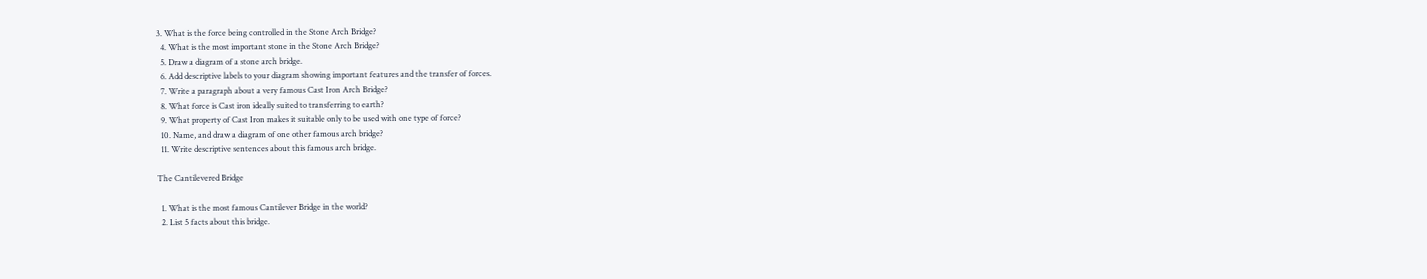3. What is the force being controlled in the Stone Arch Bridge?
  4. What is the most important stone in the Stone Arch Bridge?
  5. Draw a diagram of a stone arch bridge.
  6. Add descriptive labels to your diagram showing important features and the transfer of forces.
  7. Write a paragraph about a very famous Cast Iron Arch Bridge?
  8. What force is Cast iron ideally suited to transferring to earth?
  9. What property of Cast Iron makes it suitable only to be used with one type of force?
  10. Name, and draw a diagram of one other famous arch bridge?
  11. Write descriptive sentences about this famous arch bridge.

The Cantilevered Bridge

  1. What is the most famous Cantilever Bridge in the world?
  2. List 5 facts about this bridge.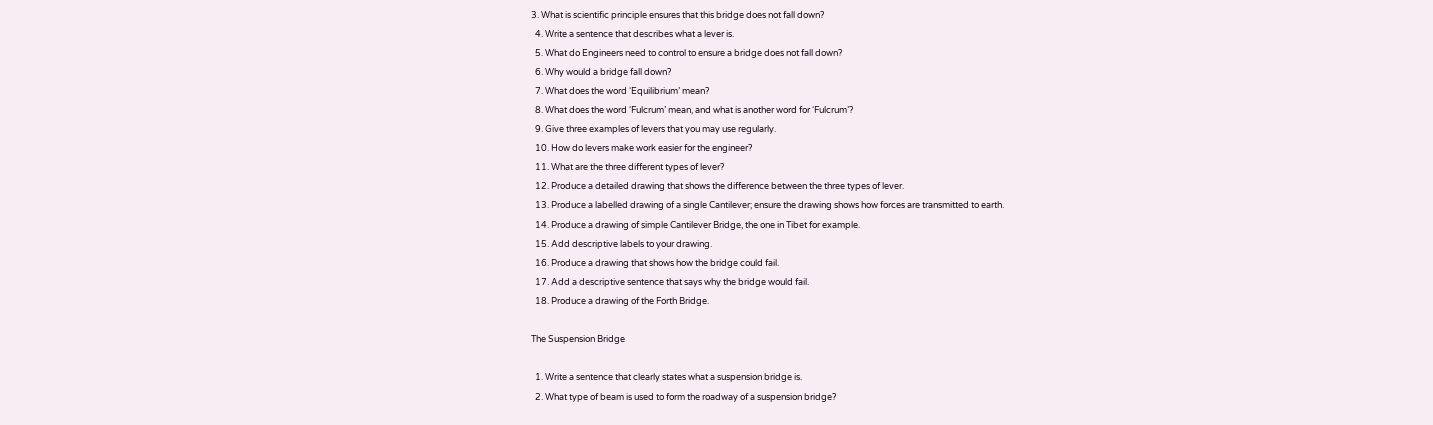3. What is scientific principle ensures that this bridge does not fall down?
  4. Write a sentence that describes what a lever is.
  5. What do Engineers need to control to ensure a bridge does not fall down?
  6. Why would a bridge fall down?
  7. What does the word ‘Equilibrium’ mean?
  8. What does the word ‘Fulcrum’ mean, and what is another word for ‘Fulcrum’?
  9. Give three examples of levers that you may use regularly.
  10. How do levers make work easier for the engineer?
  11. What are the three different types of lever?
  12. Produce a detailed drawing that shows the difference between the three types of lever.
  13. Produce a labelled drawing of a single Cantilever; ensure the drawing shows how forces are transmitted to earth.
  14. Produce a drawing of simple Cantilever Bridge, the one in Tibet for example.
  15. Add descriptive labels to your drawing.
  16. Produce a drawing that shows how the bridge could fail.
  17. Add a descriptive sentence that says why the bridge would fail.
  18. Produce a drawing of the Forth Bridge.

The Suspension Bridge

  1. Write a sentence that clearly states what a suspension bridge is.
  2. What type of beam is used to form the roadway of a suspension bridge?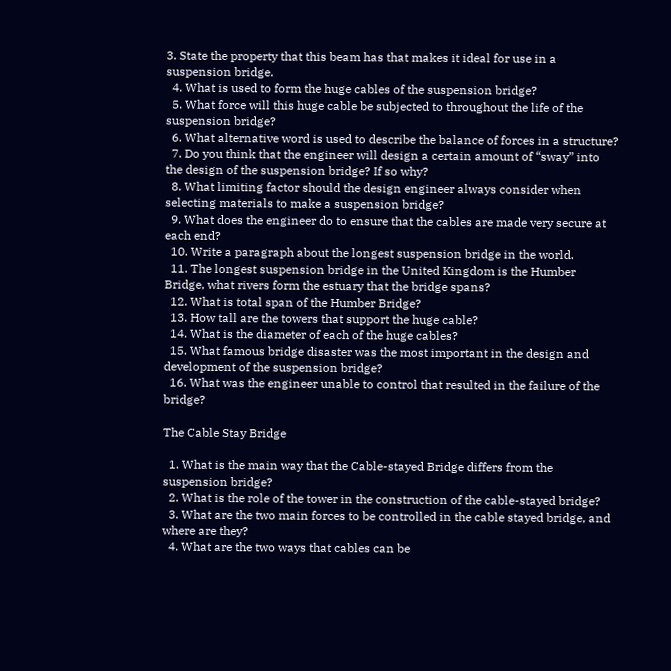3. State the property that this beam has that makes it ideal for use in a suspension bridge.
  4. What is used to form the huge cables of the suspension bridge?
  5. What force will this huge cable be subjected to throughout the life of the suspension bridge?
  6. What alternative word is used to describe the balance of forces in a structure?
  7. Do you think that the engineer will design a certain amount of “sway” into the design of the suspension bridge? If so why?
  8. What limiting factor should the design engineer always consider when selecting materials to make a suspension bridge?
  9. What does the engineer do to ensure that the cables are made very secure at each end?
  10. Write a paragraph about the longest suspension bridge in the world.
  11. The longest suspension bridge in the United Kingdom is the Humber Bridge, what rivers form the estuary that the bridge spans?
  12. What is total span of the Humber Bridge?
  13. How tall are the towers that support the huge cable?
  14. What is the diameter of each of the huge cables?
  15. What famous bridge disaster was the most important in the design and development of the suspension bridge?
  16. What was the engineer unable to control that resulted in the failure of the bridge?

The Cable Stay Bridge

  1. What is the main way that the Cable-stayed Bridge differs from the suspension bridge?
  2. What is the role of the tower in the construction of the cable-stayed bridge?
  3. What are the two main forces to be controlled in the cable stayed bridge, and where are they?
  4. What are the two ways that cables can be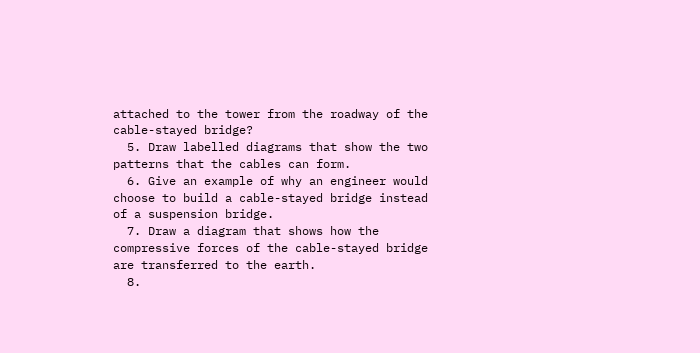attached to the tower from the roadway of the cable-stayed bridge?
  5. Draw labelled diagrams that show the two patterns that the cables can form.
  6. Give an example of why an engineer would choose to build a cable-stayed bridge instead of a suspension bridge.
  7. Draw a diagram that shows how the compressive forces of the cable-stayed bridge are transferred to the earth.
  8.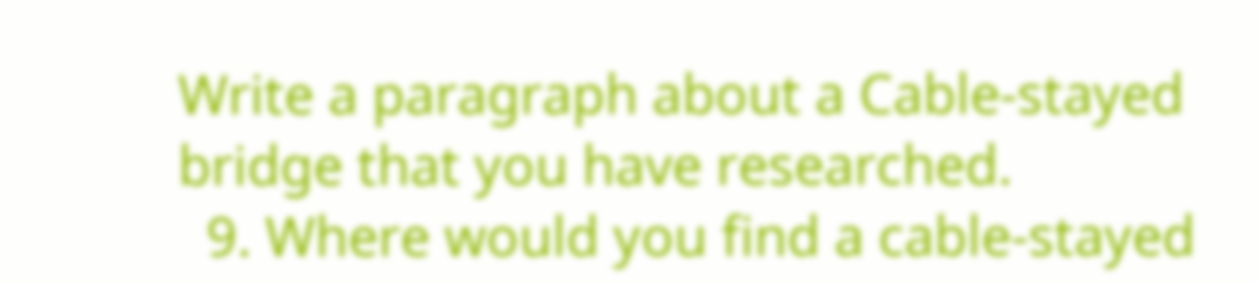Write a paragraph about a Cable-stayed bridge that you have researched.
  9. Where would you find a cable-stayed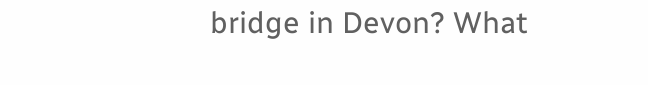bridge in Devon? What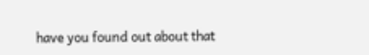have you found out about that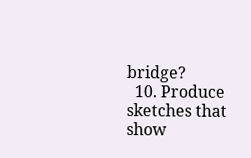bridge?
  10. Produce sketches that show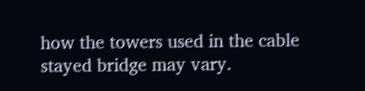how the towers used in the cable stayed bridge may vary.